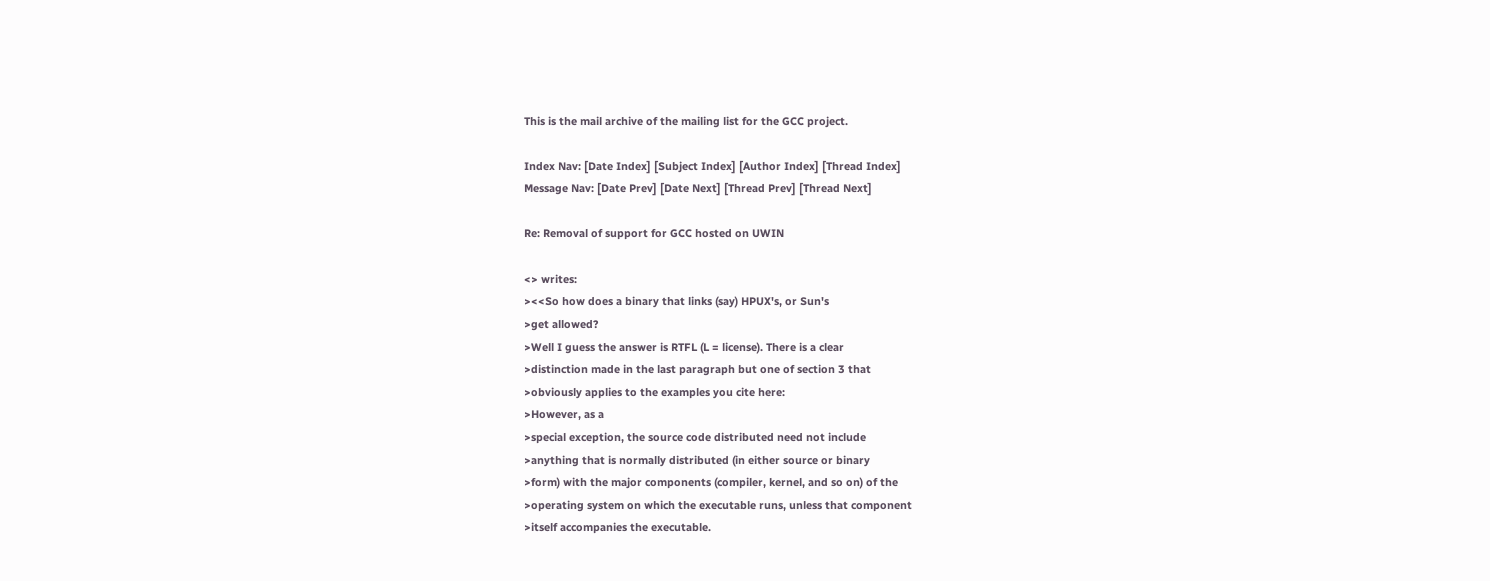This is the mail archive of the mailing list for the GCC project.

Index Nav: [Date Index] [Subject Index] [Author Index] [Thread Index]
Message Nav: [Date Prev] [Date Next] [Thread Prev] [Thread Next]

Re: Removal of support for GCC hosted on UWIN

<> writes:
><<So how does a binary that links (say) HPUX's, or Sun's
>get allowed?
>Well I guess the answer is RTFL (L = license). There is a clear
>distinction made in the last paragraph but one of section 3 that
>obviously applies to the examples you cite here:
>However, as a
>special exception, the source code distributed need not include
>anything that is normally distributed (in either source or binary
>form) with the major components (compiler, kernel, and so on) of the
>operating system on which the executable runs, unless that component
>itself accompanies the executable.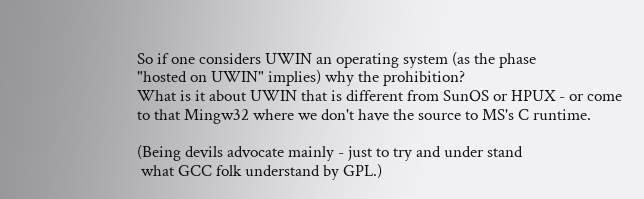So if one considers UWIN an operating system (as the phase
"hosted on UWIN" implies) why the prohibition?
What is it about UWIN that is different from SunOS or HPUX - or come
to that Mingw32 where we don't have the source to MS's C runtime.

(Being devils advocate mainly - just to try and under stand
 what GCC folk understand by GPL.)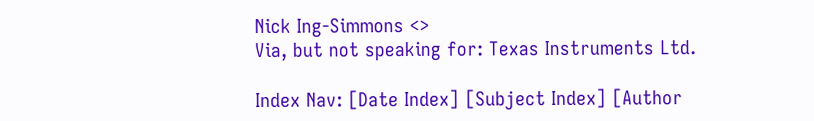Nick Ing-Simmons <>
Via, but not speaking for: Texas Instruments Ltd.

Index Nav: [Date Index] [Subject Index] [Author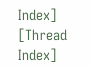Index] [Thread Index]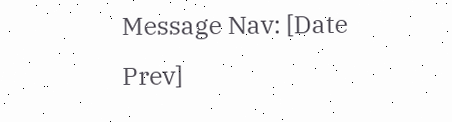Message Nav: [Date Prev]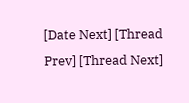[Date Next] [Thread Prev] [Thread Next]